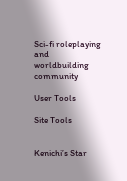Sci-fi roleplaying and worldbuilding community

User Tools

Site Tools


Kenichi’s Star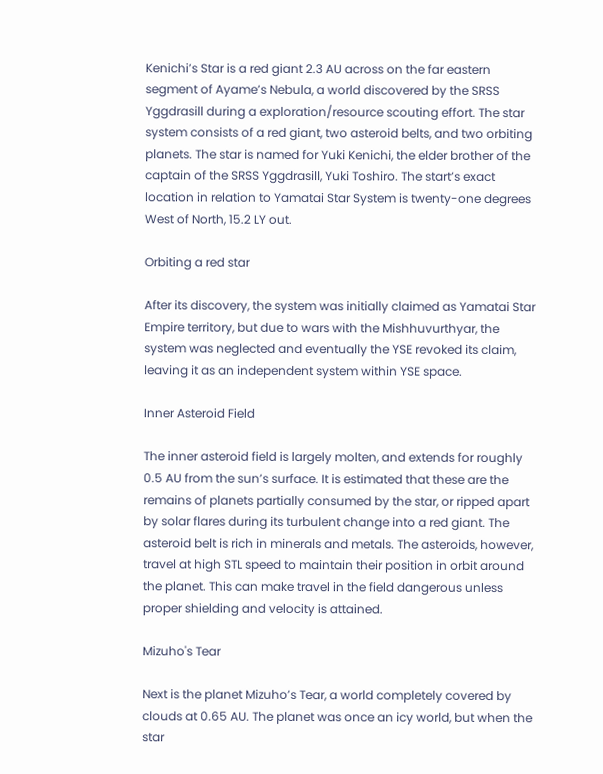Kenichi’s Star is a red giant 2.3 AU across on the far eastern segment of Ayame’s Nebula, a world discovered by the SRSS Yggdrasill during a exploration/resource scouting effort. The star system consists of a red giant, two asteroid belts, and two orbiting planets. The star is named for Yuki Kenichi, the elder brother of the captain of the SRSS Yggdrasill, Yuki Toshiro. The start’s exact location in relation to Yamatai Star System is twenty-one degrees West of North, 15.2 LY out.

Orbiting a red star

After its discovery, the system was initially claimed as Yamatai Star Empire territory, but due to wars with the Mishhuvurthyar, the system was neglected and eventually the YSE revoked its claim, leaving it as an independent system within YSE space.

Inner Asteroid Field

The inner asteroid field is largely molten, and extends for roughly 0.5 AU from the sun’s surface. It is estimated that these are the remains of planets partially consumed by the star, or ripped apart by solar flares during its turbulent change into a red giant. The asteroid belt is rich in minerals and metals. The asteroids, however, travel at high STL speed to maintain their position in orbit around the planet. This can make travel in the field dangerous unless proper shielding and velocity is attained.

Mizuho's Tear

Next is the planet Mizuho’s Tear, a world completely covered by clouds at 0.65 AU. The planet was once an icy world, but when the star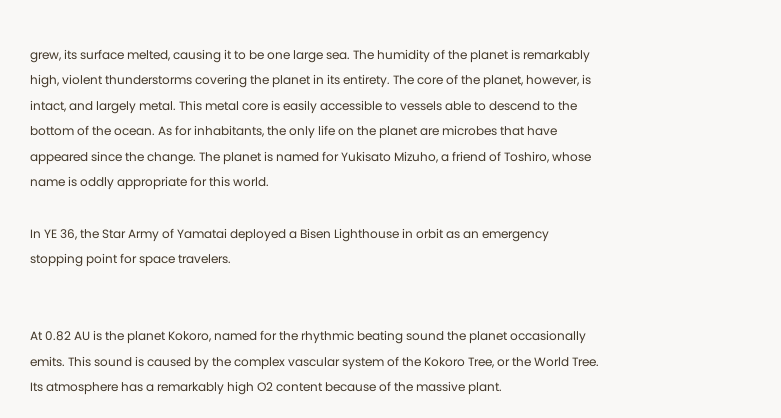grew, its surface melted, causing it to be one large sea. The humidity of the planet is remarkably high, violent thunderstorms covering the planet in its entirety. The core of the planet, however, is intact, and largely metal. This metal core is easily accessible to vessels able to descend to the bottom of the ocean. As for inhabitants, the only life on the planet are microbes that have appeared since the change. The planet is named for Yukisato Mizuho, a friend of Toshiro, whose name is oddly appropriate for this world.

In YE 36, the Star Army of Yamatai deployed a Bisen Lighthouse in orbit as an emergency stopping point for space travelers.


At 0.82 AU is the planet Kokoro, named for the rhythmic beating sound the planet occasionally emits. This sound is caused by the complex vascular system of the Kokoro Tree, or the World Tree. Its atmosphere has a remarkably high O2 content because of the massive plant.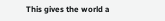This gives the world a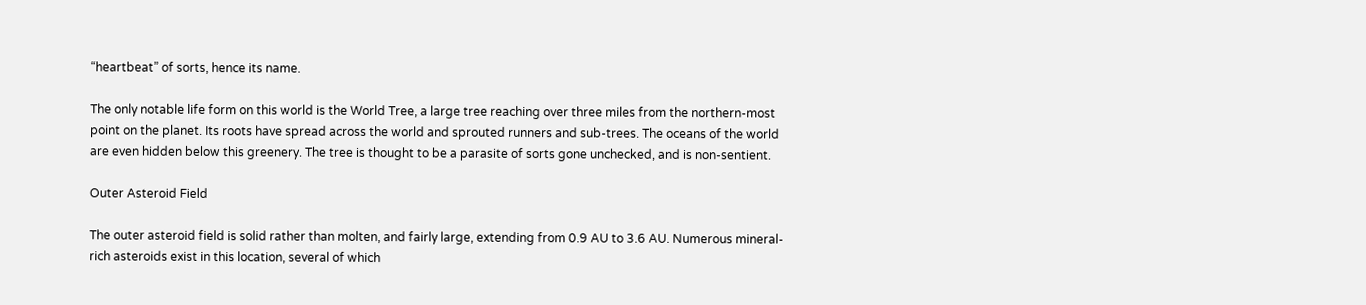“heartbeat” of sorts, hence its name.

The only notable life form on this world is the World Tree, a large tree reaching over three miles from the northern-most point on the planet. Its roots have spread across the world and sprouted runners and sub-trees. The oceans of the world are even hidden below this greenery. The tree is thought to be a parasite of sorts gone unchecked, and is non-sentient.

Outer Asteroid Field

The outer asteroid field is solid rather than molten, and fairly large, extending from 0.9 AU to 3.6 AU. Numerous mineral-rich asteroids exist in this location, several of which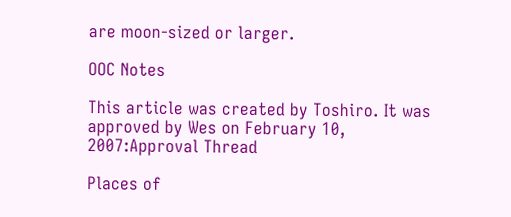are moon-sized or larger.

OOC Notes

This article was created by Toshiro. It was approved by Wes on February 10, 2007:Approval Thread

Places of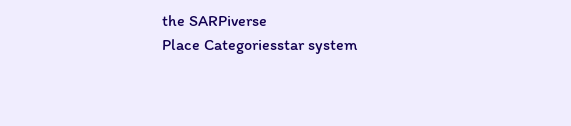the SARPiverse
Place Categoriesstar system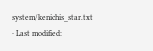system/kenichis_star.txt · Last modified: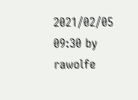2021/02/05 09:30 by rawolfe